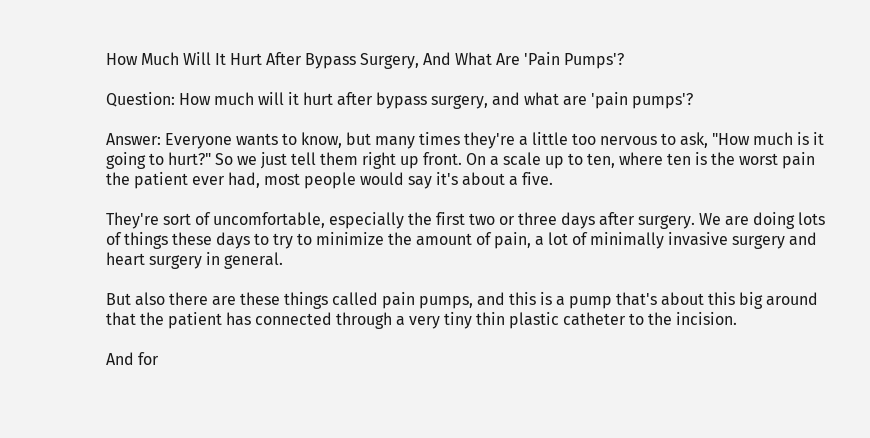How Much Will It Hurt After Bypass Surgery, And What Are 'Pain Pumps'?

Question: How much will it hurt after bypass surgery, and what are 'pain pumps'?

Answer: Everyone wants to know, but many times they're a little too nervous to ask, "How much is it going to hurt?" So we just tell them right up front. On a scale up to ten, where ten is the worst pain the patient ever had, most people would say it's about a five.

They're sort of uncomfortable, especially the first two or three days after surgery. We are doing lots of things these days to try to minimize the amount of pain, a lot of minimally invasive surgery and heart surgery in general.

But also there are these things called pain pumps, and this is a pump that's about this big around that the patient has connected through a very tiny thin plastic catheter to the incision.

And for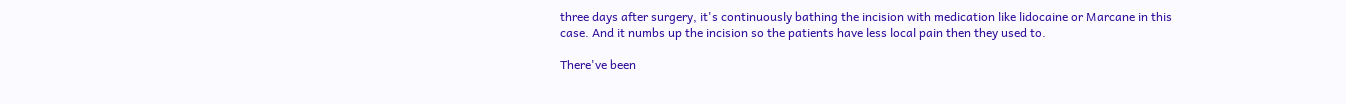three days after surgery, it's continuously bathing the incision with medication like lidocaine or Marcane in this case. And it numbs up the incision so the patients have less local pain then they used to.

There've been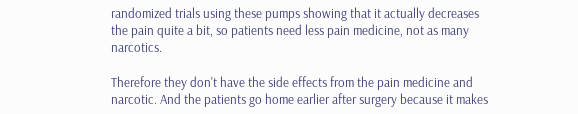randomized trials using these pumps showing that it actually decreases the pain quite a bit, so patients need less pain medicine, not as many narcotics.

Therefore they don't have the side effects from the pain medicine and narcotic. And the patients go home earlier after surgery because it makes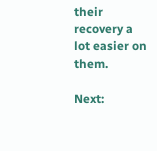their recovery a lot easier on them.

Next: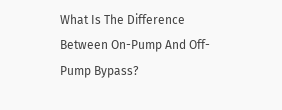What Is The Difference Between On-Pump And Off-Pump Bypass?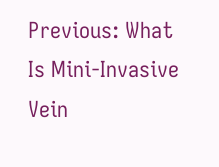Previous: What Is Mini-Invasive Vein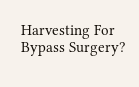Harvesting For Bypass Surgery?